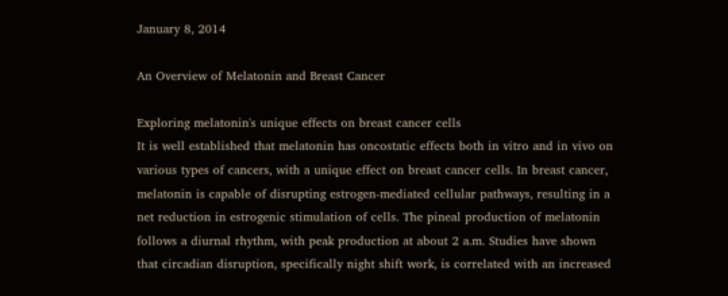January 8, 2014

An Overview of Melatonin and Breast Cancer

Exploring melatonin's unique effects on breast cancer cells
It is well established that melatonin has oncostatic effects both in vitro and in vivo on various types of cancers, with a unique effect on breast cancer cells. In breast cancer, melatonin is capable of disrupting estrogen-mediated cellular pathways, resulting in a net reduction in estrogenic stimulation of cells. The pineal production of melatonin follows a diurnal rhythm, with peak production at about 2 a.m. Studies have shown that circadian disruption, specifically night shift work, is correlated with an increased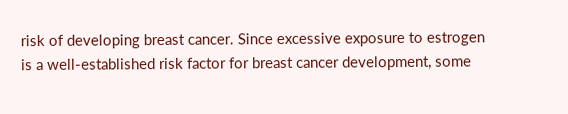risk of developing breast cancer. Since excessive exposure to estrogen is a well-established risk factor for breast cancer development, some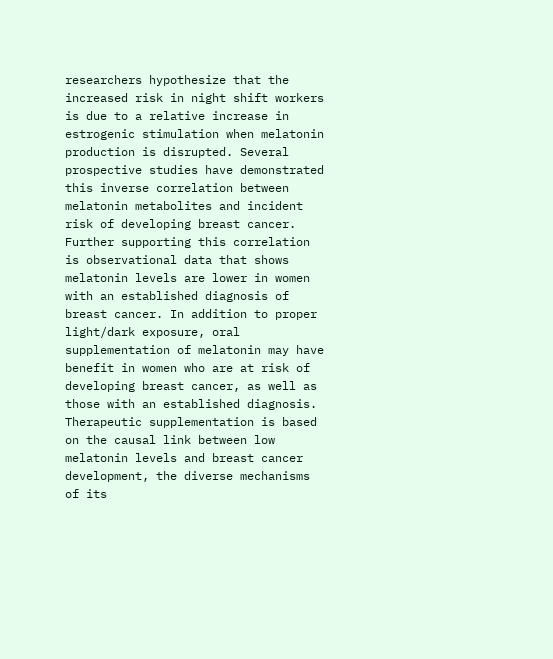researchers hypothesize that the increased risk in night shift workers is due to a relative increase in estrogenic stimulation when melatonin production is disrupted. Several prospective studies have demonstrated this inverse correlation between melatonin metabolites and incident risk of developing breast cancer. Further supporting this correlation is observational data that shows melatonin levels are lower in women with an established diagnosis of breast cancer. In addition to proper light/dark exposure, oral supplementation of melatonin may have benefit in women who are at risk of developing breast cancer, as well as those with an established diagnosis. Therapeutic supplementation is based on the causal link between low melatonin levels and breast cancer development, the diverse mechanisms of its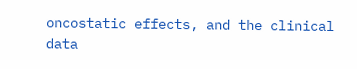oncostatic effects, and the clinical data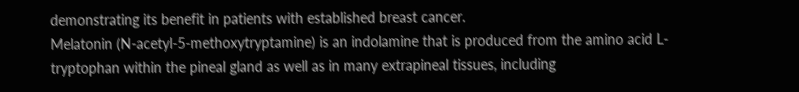demonstrating its benefit in patients with established breast cancer.
Melatonin (N-acetyl-5-methoxytryptamine) is an indolamine that is produced from the amino acid L-tryptophan within the pineal gland as well as in many extrapineal tissues, including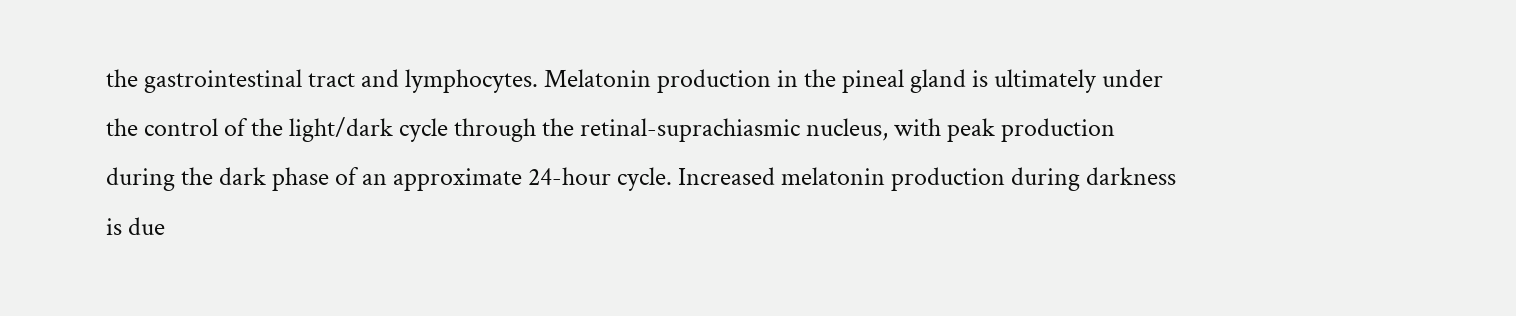the gastrointestinal tract and lymphocytes. Melatonin production in the pineal gland is ultimately under the control of the light/dark cycle through the retinal-suprachiasmic nucleus, with peak production during the dark phase of an approximate 24-hour cycle. Increased melatonin production during darkness is due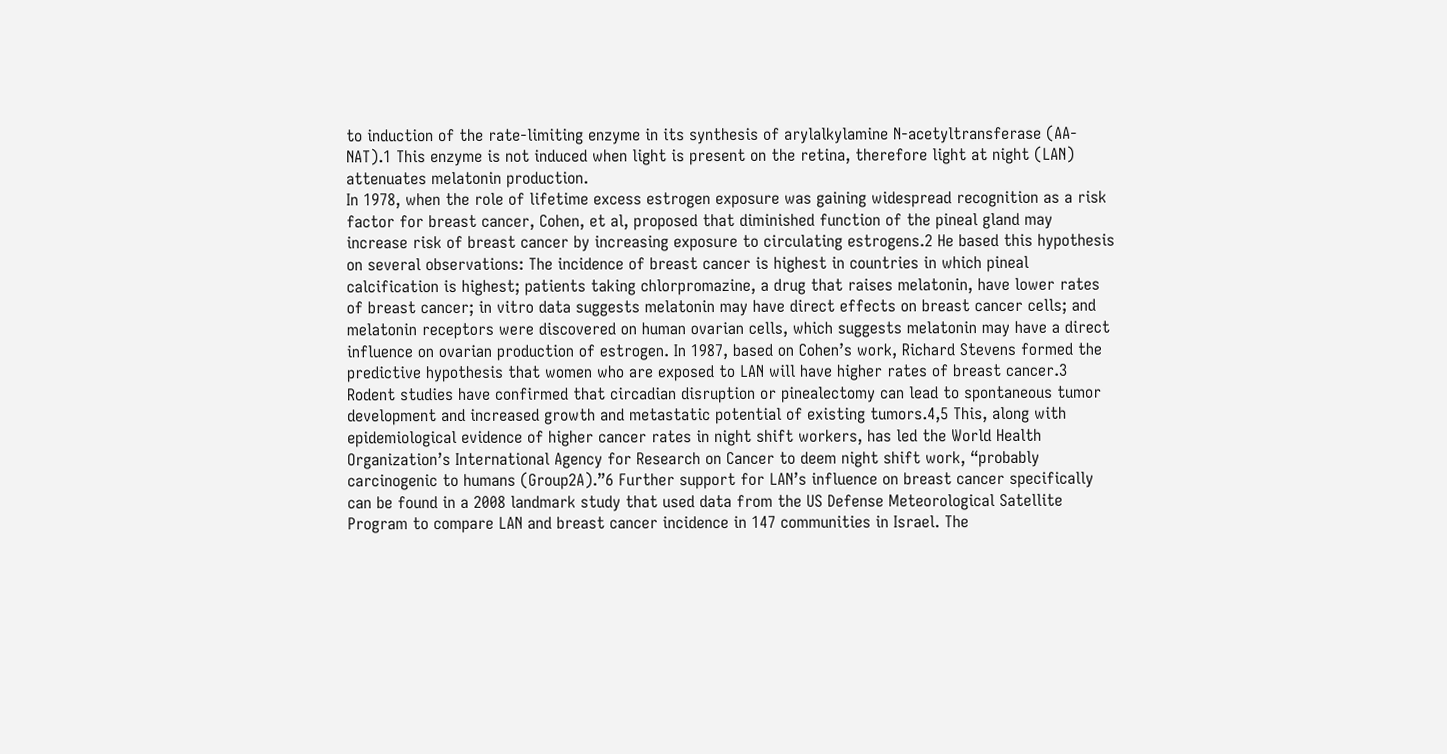to induction of the rate-limiting enzyme in its synthesis of arylalkylamine N-acetyltransferase (AA-NAT).1 This enzyme is not induced when light is present on the retina, therefore light at night (LAN) attenuates melatonin production.
In 1978, when the role of lifetime excess estrogen exposure was gaining widespread recognition as a risk factor for breast cancer, Cohen, et al, proposed that diminished function of the pineal gland may increase risk of breast cancer by increasing exposure to circulating estrogens.2 He based this hypothesis on several observations: The incidence of breast cancer is highest in countries in which pineal calcification is highest; patients taking chlorpromazine, a drug that raises melatonin, have lower rates of breast cancer; in vitro data suggests melatonin may have direct effects on breast cancer cells; and melatonin receptors were discovered on human ovarian cells, which suggests melatonin may have a direct influence on ovarian production of estrogen. In 1987, based on Cohen’s work, Richard Stevens formed the predictive hypothesis that women who are exposed to LAN will have higher rates of breast cancer.3
Rodent studies have confirmed that circadian disruption or pinealectomy can lead to spontaneous tumor development and increased growth and metastatic potential of existing tumors.4,5 This, along with epidemiological evidence of higher cancer rates in night shift workers, has led the World Health Organization’s International Agency for Research on Cancer to deem night shift work, “probably carcinogenic to humans (Group2A).”6 Further support for LAN’s influence on breast cancer specifically can be found in a 2008 landmark study that used data from the US Defense Meteorological Satellite Program to compare LAN and breast cancer incidence in 147 communities in Israel. The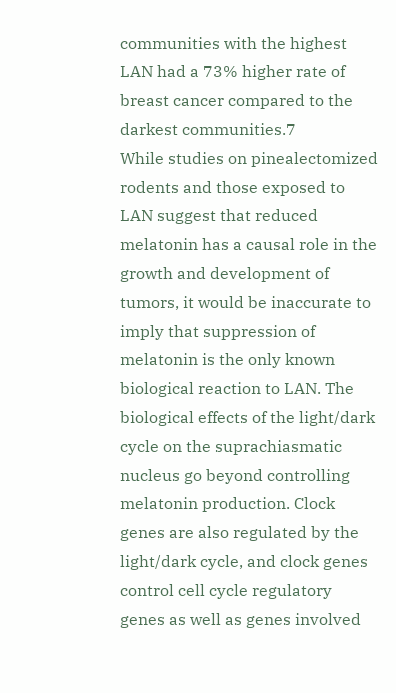communities with the highest LAN had a 73% higher rate of breast cancer compared to the darkest communities.7
While studies on pinealectomized rodents and those exposed to LAN suggest that reduced melatonin has a causal role in the growth and development of tumors, it would be inaccurate to imply that suppression of melatonin is the only known biological reaction to LAN. The biological effects of the light/dark cycle on the suprachiasmatic nucleus go beyond controlling melatonin production. Clock genes are also regulated by the light/dark cycle, and clock genes control cell cycle regulatory genes as well as genes involved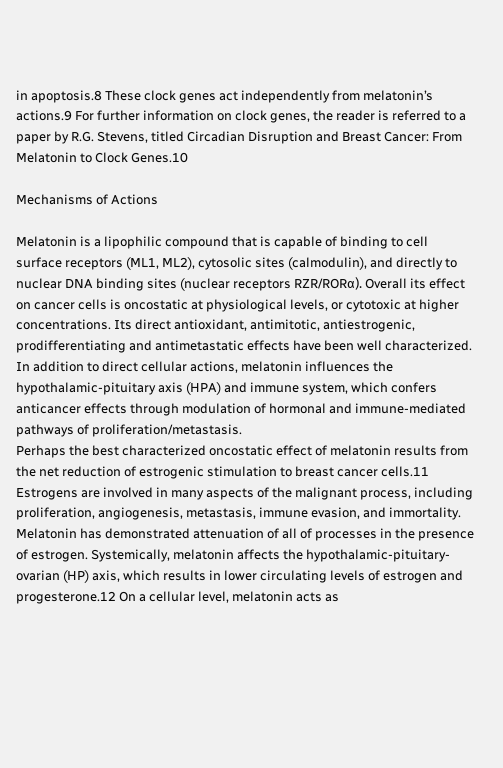in apoptosis.8 These clock genes act independently from melatonin’s actions.9 For further information on clock genes, the reader is referred to a paper by R.G. Stevens, titled Circadian Disruption and Breast Cancer: From Melatonin to Clock Genes.10

Mechanisms of Actions

Melatonin is a lipophilic compound that is capable of binding to cell surface receptors (ML1, ML2), cytosolic sites (calmodulin), and directly to nuclear DNA binding sites (nuclear receptors RZR/RORα). Overall its effect on cancer cells is oncostatic at physiological levels, or cytotoxic at higher concentrations. Its direct antioxidant, antimitotic, antiestrogenic, prodifferentiating and antimetastatic effects have been well characterized. In addition to direct cellular actions, melatonin influences the hypothalamic-pituitary axis (HPA) and immune system, which confers anticancer effects through modulation of hormonal and immune-mediated pathways of proliferation/metastasis.
Perhaps the best characterized oncostatic effect of melatonin results from the net reduction of estrogenic stimulation to breast cancer cells.11 Estrogens are involved in many aspects of the malignant process, including proliferation, angiogenesis, metastasis, immune evasion, and immortality. Melatonin has demonstrated attenuation of all of processes in the presence of estrogen. Systemically, melatonin affects the hypothalamic-pituitary-ovarian (HP) axis, which results in lower circulating levels of estrogen and progesterone.12 On a cellular level, melatonin acts as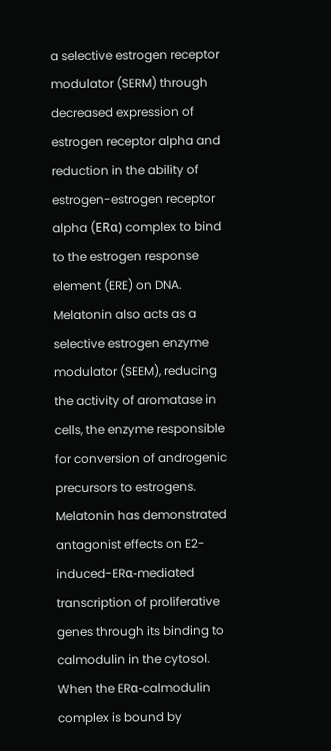a selective estrogen receptor modulator (SERM) through decreased expression of estrogen receptor alpha and reduction in the ability of estrogen-estrogen receptor alpha (ERα) complex to bind to the estrogen response element (ERE) on DNA. Melatonin also acts as a selective estrogen enzyme modulator (SEEM), reducing the activity of aromatase in cells, the enzyme responsible for conversion of androgenic precursors to estrogens.
Melatonin has demonstrated antagonist effects on E2-induced-ERα-mediated transcription of proliferative genes through its binding to calmodulin in the cytosol. When the ERα-calmodulin complex is bound by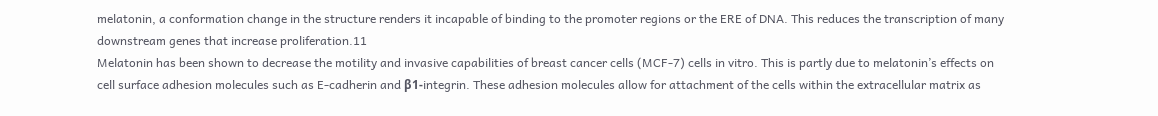melatonin, a conformation change in the structure renders it incapable of binding to the promoter regions or the ERE of DNA. This reduces the transcription of many downstream genes that increase proliferation.11
Melatonin has been shown to decrease the motility and invasive capabilities of breast cancer cells (MCF-7) cells in vitro. This is partly due to melatonin’s effects on cell surface adhesion molecules such as E-cadherin and β1-integrin. These adhesion molecules allow for attachment of the cells within the extracellular matrix as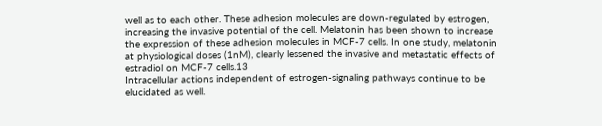well as to each other. These adhesion molecules are down-regulated by estrogen, increasing the invasive potential of the cell. Melatonin has been shown to increase the expression of these adhesion molecules in MCF-7 cells. In one study, melatonin at physiological doses (1nM), clearly lessened the invasive and metastatic effects of estradiol on MCF-7 cells.13
Intracellular actions independent of estrogen-signaling pathways continue to be elucidated as well.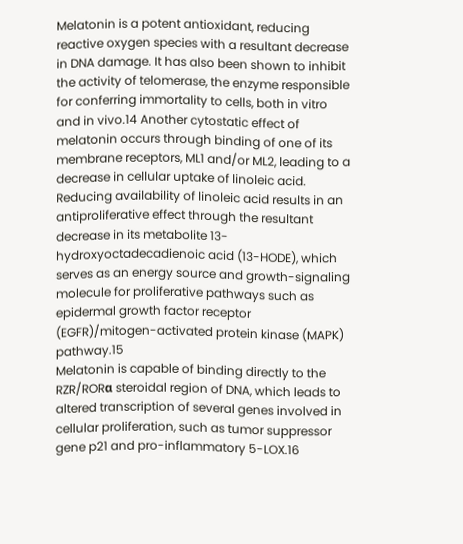Melatonin is a potent antioxidant, reducing reactive oxygen species with a resultant decrease in DNA damage. It has also been shown to inhibit the activity of telomerase, the enzyme responsible for conferring immortality to cells, both in vitro and in vivo.14 Another cytostatic effect of melatonin occurs through binding of one of its membrane receptors, ML1 and/or ML2, leading to a decrease in cellular uptake of linoleic acid. Reducing availability of linoleic acid results in an antiproliferative effect through the resultant decrease in its metabolite 13-hydroxyoctadecadienoic acid (13-HODE), which serves as an energy source and growth-signaling molecule for proliferative pathways such as epidermal growth factor receptor (EGFR)/mitogen-activated protein kinase (MAPK) pathway.15
Melatonin is capable of binding directly to the RZR/RORα steroidal region of DNA, which leads to altered transcription of several genes involved in cellular proliferation, such as tumor suppressor gene p21 and pro-inflammatory 5-LOX.16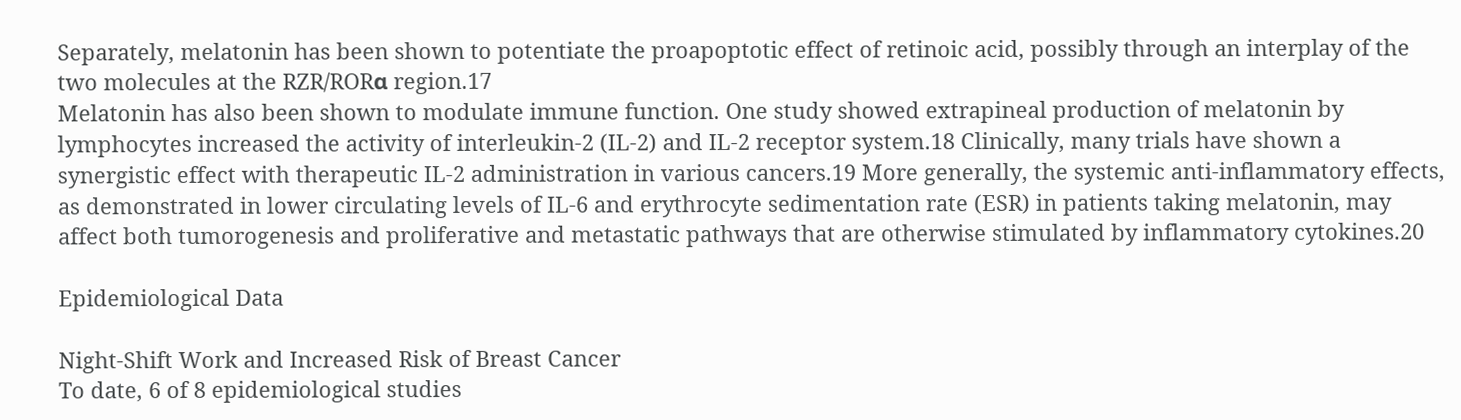Separately, melatonin has been shown to potentiate the proapoptotic effect of retinoic acid, possibly through an interplay of the two molecules at the RZR/RORα region.17
Melatonin has also been shown to modulate immune function. One study showed extrapineal production of melatonin by lymphocytes increased the activity of interleukin-2 (IL-2) and IL-2 receptor system.18 Clinically, many trials have shown a synergistic effect with therapeutic IL-2 administration in various cancers.19 More generally, the systemic anti-inflammatory effects, as demonstrated in lower circulating levels of IL-6 and erythrocyte sedimentation rate (ESR) in patients taking melatonin, may affect both tumorogenesis and proliferative and metastatic pathways that are otherwise stimulated by inflammatory cytokines.20

Epidemiological Data

Night-Shift Work and Increased Risk of Breast Cancer
To date, 6 of 8 epidemiological studies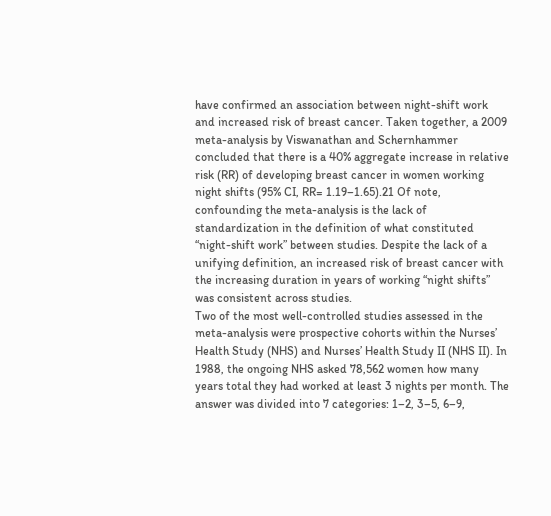have confirmed an association between night-shift work and increased risk of breast cancer. Taken together, a 2009 meta-analysis by Viswanathan and Schernhammer concluded that there is a 40% aggregate increase in relative risk (RR) of developing breast cancer in women working night shifts (95% CI, RR= 1.19–1.65).21 Of note, confounding the meta-analysis is the lack of standardization in the definition of what constituted “night-shift work” between studies. Despite the lack of a unifying definition, an increased risk of breast cancer with the increasing duration in years of working “night shifts” was consistent across studies.
Two of the most well-controlled studies assessed in the meta-analysis were prospective cohorts within the Nurses’ Health Study (NHS) and Nurses’ Health Study II (NHS II). In 1988, the ongoing NHS asked 78,562 women how many years total they had worked at least 3 nights per month. The answer was divided into 7 categories: 1–2, 3–5, 6–9,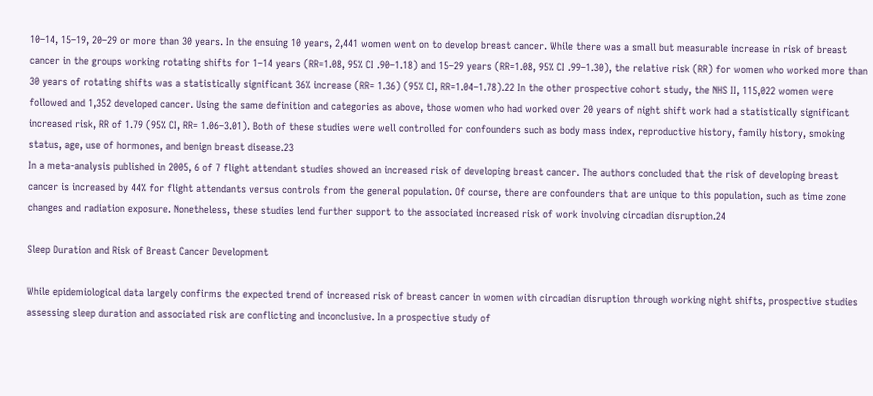10–14, 15–19, 20–29 or more than 30 years. In the ensuing 10 years, 2,441 women went on to develop breast cancer. While there was a small but measurable increase in risk of breast cancer in the groups working rotating shifts for 1–14 years (RR=1.08, 95% CI .90–1.18) and 15–29 years (RR=1.08, 95% CI .99–1.30), the relative risk (RR) for women who worked more than 30 years of rotating shifts was a statistically significant 36% increase (RR= 1.36) (95% CI, RR=1.04–1.78).22 In the other prospective cohort study, the NHS II, 115,022 women were followed and 1,352 developed cancer. Using the same definition and categories as above, those women who had worked over 20 years of night shift work had a statistically significant increased risk, RR of 1.79 (95% CI, RR= 1.06–3.01). Both of these studies were well controlled for confounders such as body mass index, reproductive history, family history, smoking status, age, use of hormones, and benign breast disease.23
In a meta-analysis published in 2005, 6 of 7 flight attendant studies showed an increased risk of developing breast cancer. The authors concluded that the risk of developing breast cancer is increased by 44% for flight attendants versus controls from the general population. Of course, there are confounders that are unique to this population, such as time zone changes and radiation exposure. Nonetheless, these studies lend further support to the associated increased risk of work involving circadian disruption.24

Sleep Duration and Risk of Breast Cancer Development

While epidemiological data largely confirms the expected trend of increased risk of breast cancer in women with circadian disruption through working night shifts, prospective studies assessing sleep duration and associated risk are conflicting and inconclusive. In a prospective study of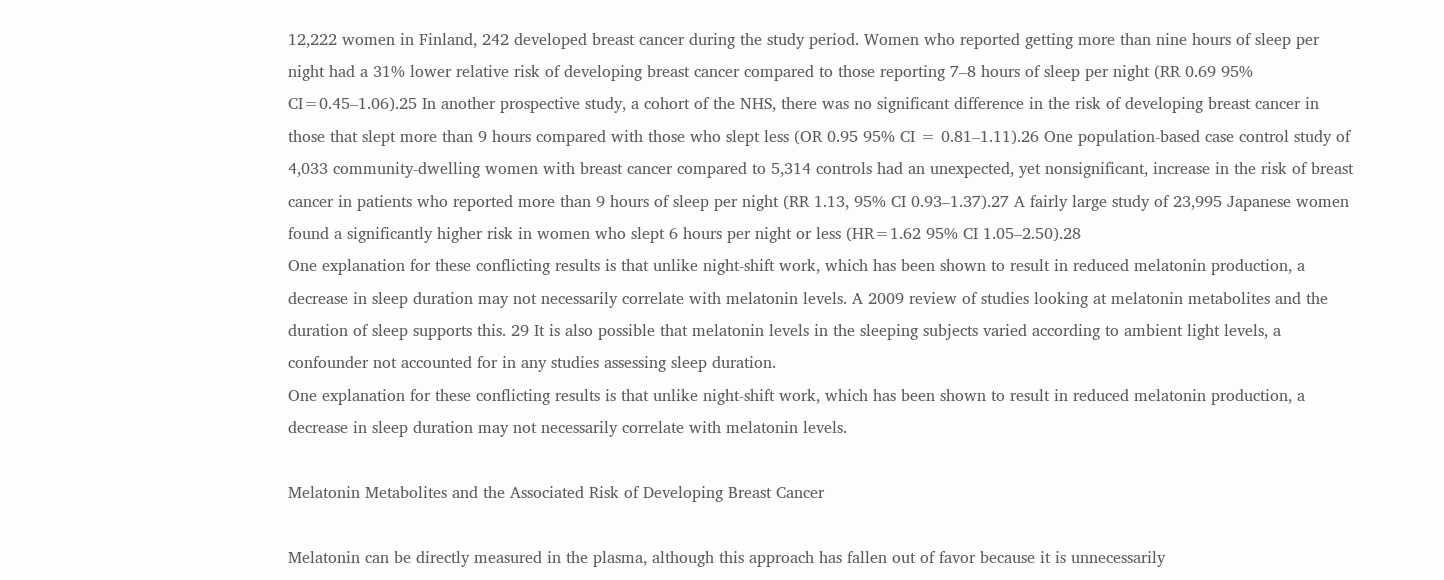12,222 women in Finland, 242 developed breast cancer during the study period. Women who reported getting more than nine hours of sleep per night had a 31% lower relative risk of developing breast cancer compared to those reporting 7–8 hours of sleep per night (RR 0.69 95% CI=0.45–1.06).25 In another prospective study, a cohort of the NHS, there was no significant difference in the risk of developing breast cancer in those that slept more than 9 hours compared with those who slept less (OR 0.95 95% CI = 0.81–1.11).26 One population-based case control study of 4,033 community-dwelling women with breast cancer compared to 5,314 controls had an unexpected, yet nonsignificant, increase in the risk of breast cancer in patients who reported more than 9 hours of sleep per night (RR 1.13, 95% CI 0.93–1.37).27 A fairly large study of 23,995 Japanese women found a significantly higher risk in women who slept 6 hours per night or less (HR=1.62 95% CI 1.05–2.50).28
One explanation for these conflicting results is that unlike night-shift work, which has been shown to result in reduced melatonin production, a decrease in sleep duration may not necessarily correlate with melatonin levels. A 2009 review of studies looking at melatonin metabolites and the duration of sleep supports this. 29 It is also possible that melatonin levels in the sleeping subjects varied according to ambient light levels, a confounder not accounted for in any studies assessing sleep duration.
One explanation for these conflicting results is that unlike night-shift work, which has been shown to result in reduced melatonin production, a decrease in sleep duration may not necessarily correlate with melatonin levels.

Melatonin Metabolites and the Associated Risk of Developing Breast Cancer

Melatonin can be directly measured in the plasma, although this approach has fallen out of favor because it is unnecessarily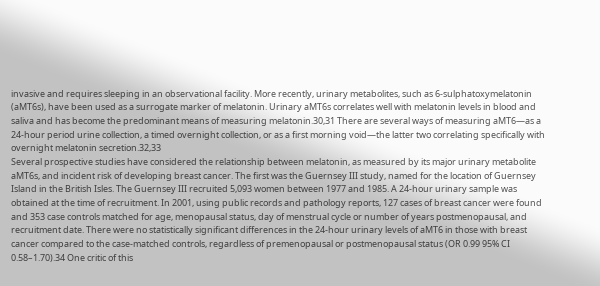invasive and requires sleeping in an observational facility. More recently, urinary metabolites, such as 6-sulphatoxymelatonin (aMT6s), have been used as a surrogate marker of melatonin. Urinary aMT6s correlates well with melatonin levels in blood and saliva and has become the predominant means of measuring melatonin.30,31 There are several ways of measuring aMT6—as a 24-hour period urine collection, a timed overnight collection, or as a first morning void—the latter two correlating specifically with overnight melatonin secretion.32,33
Several prospective studies have considered the relationship between melatonin, as measured by its major urinary metabolite aMT6s, and incident risk of developing breast cancer. The first was the Guernsey III study, named for the location of Guernsey Island in the British Isles. The Guernsey III recruited 5,093 women between 1977 and 1985. A 24-hour urinary sample was obtained at the time of recruitment. In 2001, using public records and pathology reports, 127 cases of breast cancer were found and 353 case controls matched for age, menopausal status, day of menstrual cycle or number of years postmenopausal, and recruitment date. There were no statistically significant differences in the 24-hour urinary levels of aMT6 in those with breast cancer compared to the case-matched controls, regardless of premenopausal or postmenopausal status (OR 0.99 95% CI 0.58–1.70).34 One critic of this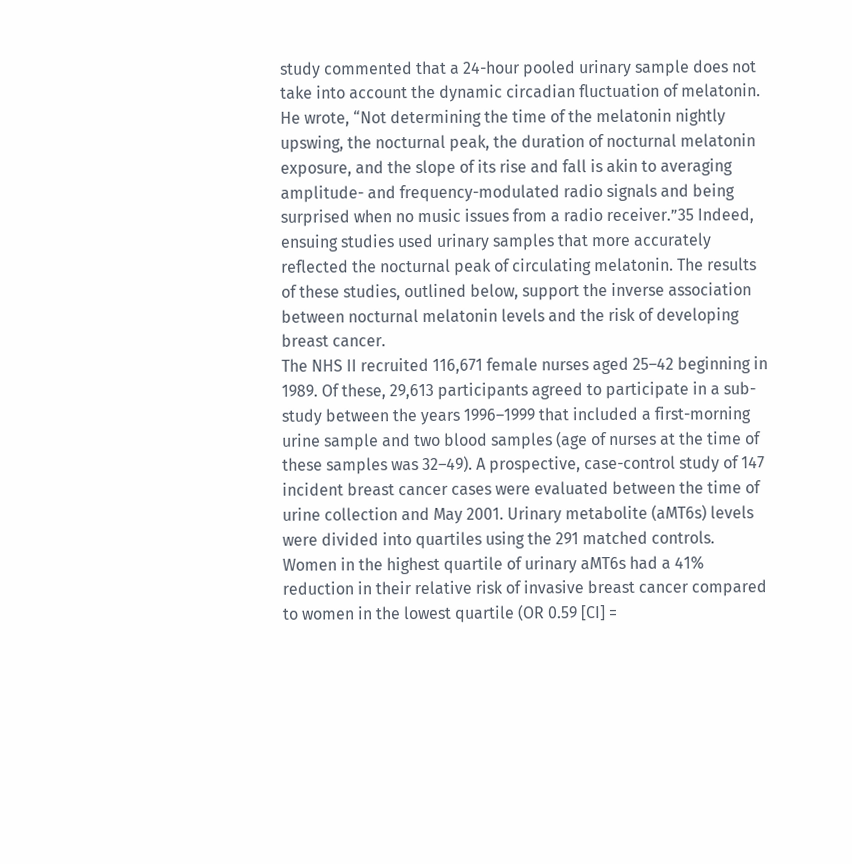study commented that a 24-hour pooled urinary sample does not take into account the dynamic circadian fluctuation of melatonin. He wrote, “Not determining the time of the melatonin nightly upswing, the nocturnal peak, the duration of nocturnal melatonin exposure, and the slope of its rise and fall is akin to averaging amplitude- and frequency-modulated radio signals and being surprised when no music issues from a radio receiver.”35 Indeed, ensuing studies used urinary samples that more accurately reflected the nocturnal peak of circulating melatonin. The results of these studies, outlined below, support the inverse association between nocturnal melatonin levels and the risk of developing breast cancer.
The NHS II recruited 116,671 female nurses aged 25–42 beginning in 1989. Of these, 29,613 participants agreed to participate in a sub-study between the years 1996–1999 that included a first-morning urine sample and two blood samples (age of nurses at the time of these samples was 32–49). A prospective, case-control study of 147 incident breast cancer cases were evaluated between the time of urine collection and May 2001. Urinary metabolite (aMT6s) levels were divided into quartiles using the 291 matched controls. Women in the highest quartile of urinary aMT6s had a 41% reduction in their relative risk of invasive breast cancer compared to women in the lowest quartile (OR 0.59 [CI] =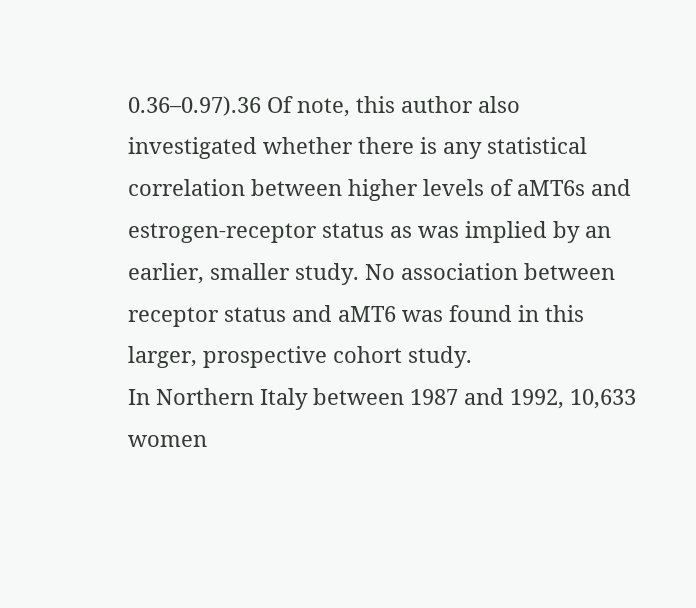0.36–0.97).36 Of note, this author also investigated whether there is any statistical correlation between higher levels of aMT6s and estrogen-receptor status as was implied by an earlier, smaller study. No association between receptor status and aMT6 was found in this larger, prospective cohort study.
In Northern Italy between 1987 and 1992, 10,633 women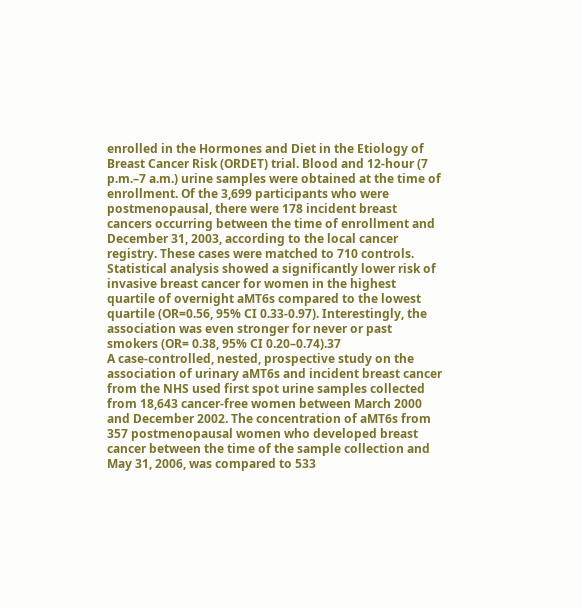enrolled in the Hormones and Diet in the Etiology of Breast Cancer Risk (ORDET) trial. Blood and 12-hour (7 p.m.–7 a.m.) urine samples were obtained at the time of enrollment. Of the 3,699 participants who were postmenopausal, there were 178 incident breast cancers occurring between the time of enrollment and December 31, 2003, according to the local cancer registry. These cases were matched to 710 controls. Statistical analysis showed a significantly lower risk of invasive breast cancer for women in the highest quartile of overnight aMT6s compared to the lowest quartile (OR=0.56, 95% CI 0.33-0.97). Interestingly, the association was even stronger for never or past smokers (OR= 0.38, 95% CI 0.20–0.74).37
A case-controlled, nested, prospective study on the association of urinary aMT6s and incident breast cancer from the NHS used first spot urine samples collected from 18,643 cancer-free women between March 2000 and December 2002. The concentration of aMT6s from 357 postmenopausal women who developed breast cancer between the time of the sample collection and May 31, 2006, was compared to 533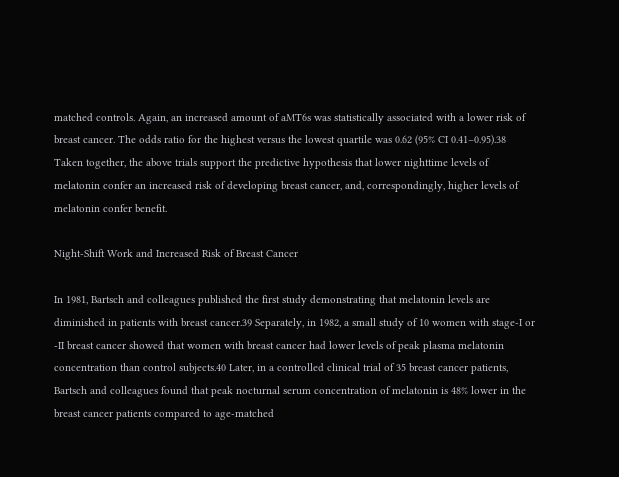matched controls. Again, an increased amount of aMT6s was statistically associated with a lower risk of breast cancer. The odds ratio for the highest versus the lowest quartile was 0.62 (95% CI 0.41–0.95).38 Taken together, the above trials support the predictive hypothesis that lower nighttime levels of melatonin confer an increased risk of developing breast cancer, and, correspondingly, higher levels of melatonin confer benefit.

Night-Shift Work and Increased Risk of Breast Cancer

In 1981, Bartsch and colleagues published the first study demonstrating that melatonin levels are diminished in patients with breast cancer.39 Separately, in 1982, a small study of 10 women with stage-I or -II breast cancer showed that women with breast cancer had lower levels of peak plasma melatonin concentration than control subjects.40 Later, in a controlled clinical trial of 35 breast cancer patients, Bartsch and colleagues found that peak nocturnal serum concentration of melatonin is 48% lower in the breast cancer patients compared to age-matched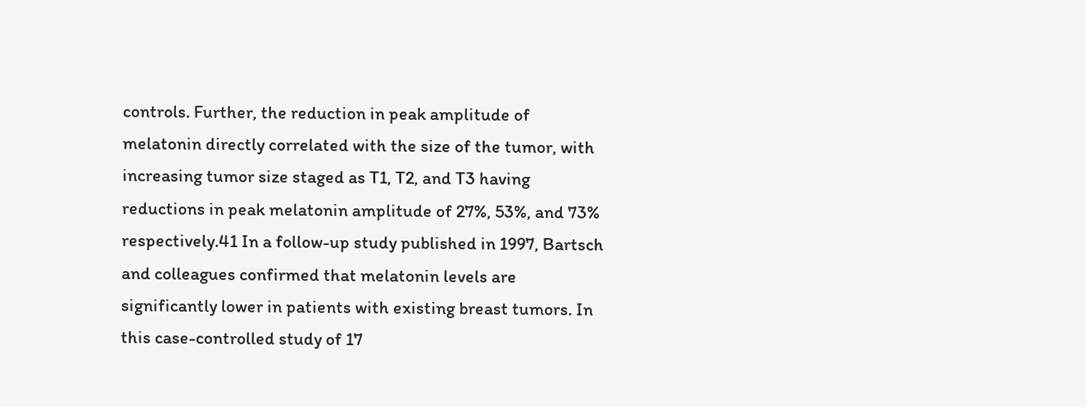controls. Further, the reduction in peak amplitude of melatonin directly correlated with the size of the tumor, with increasing tumor size staged as T1, T2, and T3 having reductions in peak melatonin amplitude of 27%, 53%, and 73% respectively.41 In a follow-up study published in 1997, Bartsch and colleagues confirmed that melatonin levels are significantly lower in patients with existing breast tumors. In this case-controlled study of 17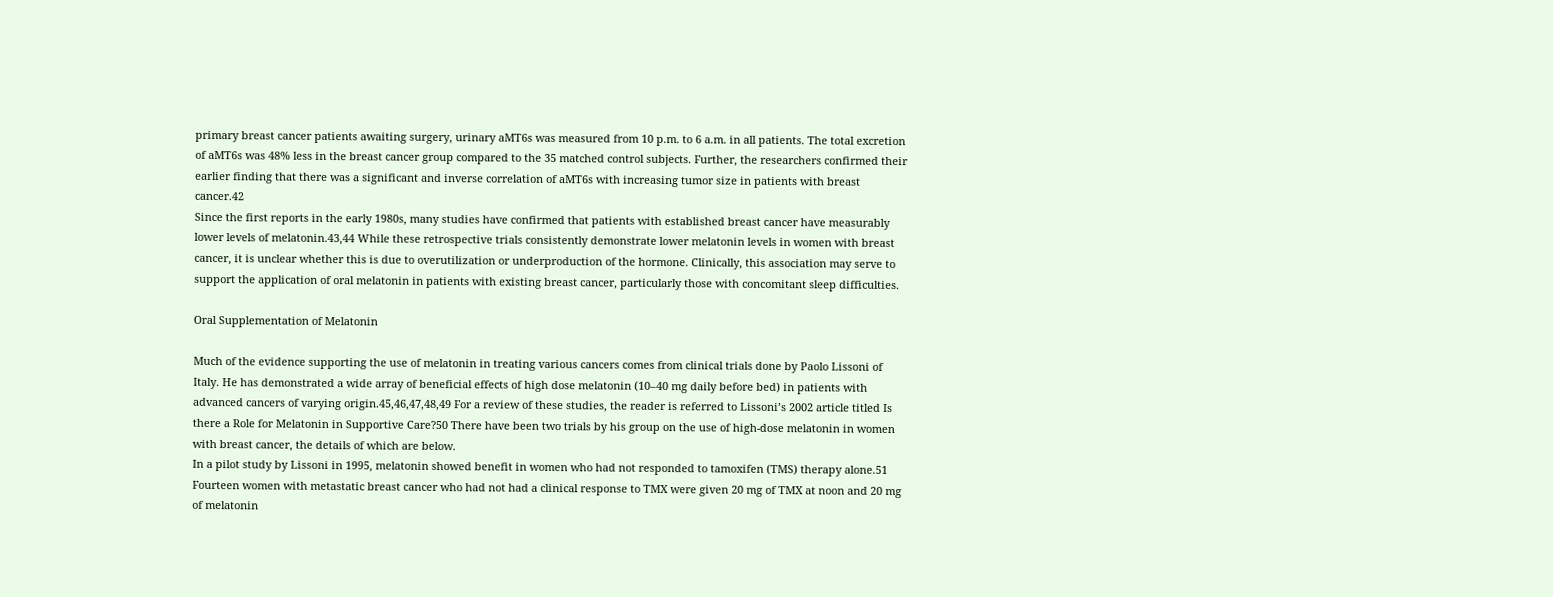primary breast cancer patients awaiting surgery, urinary aMT6s was measured from 10 p.m. to 6 a.m. in all patients. The total excretion of aMT6s was 48% less in the breast cancer group compared to the 35 matched control subjects. Further, the researchers confirmed their earlier finding that there was a significant and inverse correlation of aMT6s with increasing tumor size in patients with breast cancer.42
Since the first reports in the early 1980s, many studies have confirmed that patients with established breast cancer have measurably lower levels of melatonin.43,44 While these retrospective trials consistently demonstrate lower melatonin levels in women with breast cancer, it is unclear whether this is due to overutilization or underproduction of the hormone. Clinically, this association may serve to support the application of oral melatonin in patients with existing breast cancer, particularly those with concomitant sleep difficulties.

Oral Supplementation of Melatonin

Much of the evidence supporting the use of melatonin in treating various cancers comes from clinical trials done by Paolo Lissoni of Italy. He has demonstrated a wide array of beneficial effects of high dose melatonin (10–40 mg daily before bed) in patients with advanced cancers of varying origin.45,46,47,48,49 For a review of these studies, the reader is referred to Lissoni’s 2002 article titled Is there a Role for Melatonin in Supportive Care?50 There have been two trials by his group on the use of high-dose melatonin in women with breast cancer, the details of which are below.
In a pilot study by Lissoni in 1995, melatonin showed benefit in women who had not responded to tamoxifen (TMS) therapy alone.51 Fourteen women with metastatic breast cancer who had not had a clinical response to TMX were given 20 mg of TMX at noon and 20 mg of melatonin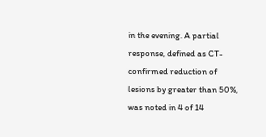in the evening. A partial response, defined as CT-confirmed reduction of lesions by greater than 50%, was noted in 4 of 14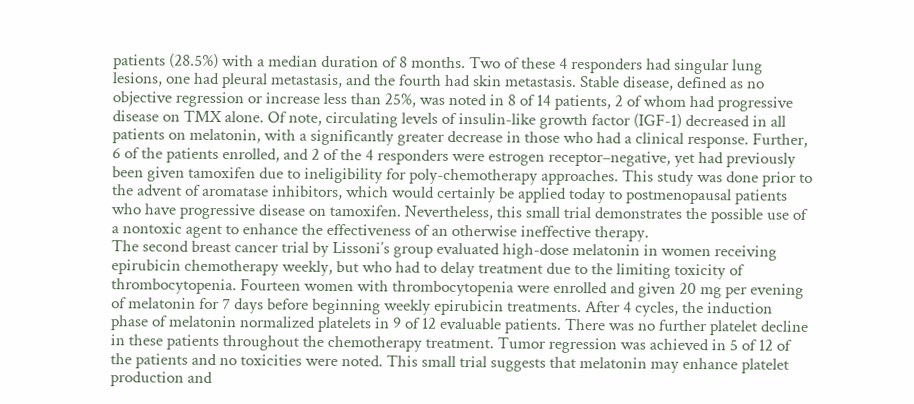patients (28.5%) with a median duration of 8 months. Two of these 4 responders had singular lung lesions, one had pleural metastasis, and the fourth had skin metastasis. Stable disease, defined as no objective regression or increase less than 25%, was noted in 8 of 14 patients, 2 of whom had progressive disease on TMX alone. Of note, circulating levels of insulin-like growth factor (IGF-1) decreased in all patients on melatonin, with a significantly greater decrease in those who had a clinical response. Further, 6 of the patients enrolled, and 2 of the 4 responders were estrogen receptor–negative, yet had previously been given tamoxifen due to ineligibility for poly-chemotherapy approaches. This study was done prior to the advent of aromatase inhibitors, which would certainly be applied today to postmenopausal patients who have progressive disease on tamoxifen. Nevertheless, this small trial demonstrates the possible use of a nontoxic agent to enhance the effectiveness of an otherwise ineffective therapy.
The second breast cancer trial by Lissoni’s group evaluated high-dose melatonin in women receiving epirubicin chemotherapy weekly, but who had to delay treatment due to the limiting toxicity of thrombocytopenia. Fourteen women with thrombocytopenia were enrolled and given 20 mg per evening of melatonin for 7 days before beginning weekly epirubicin treatments. After 4 cycles, the induction phase of melatonin normalized platelets in 9 of 12 evaluable patients. There was no further platelet decline in these patients throughout the chemotherapy treatment. Tumor regression was achieved in 5 of 12 of the patients and no toxicities were noted. This small trial suggests that melatonin may enhance platelet production and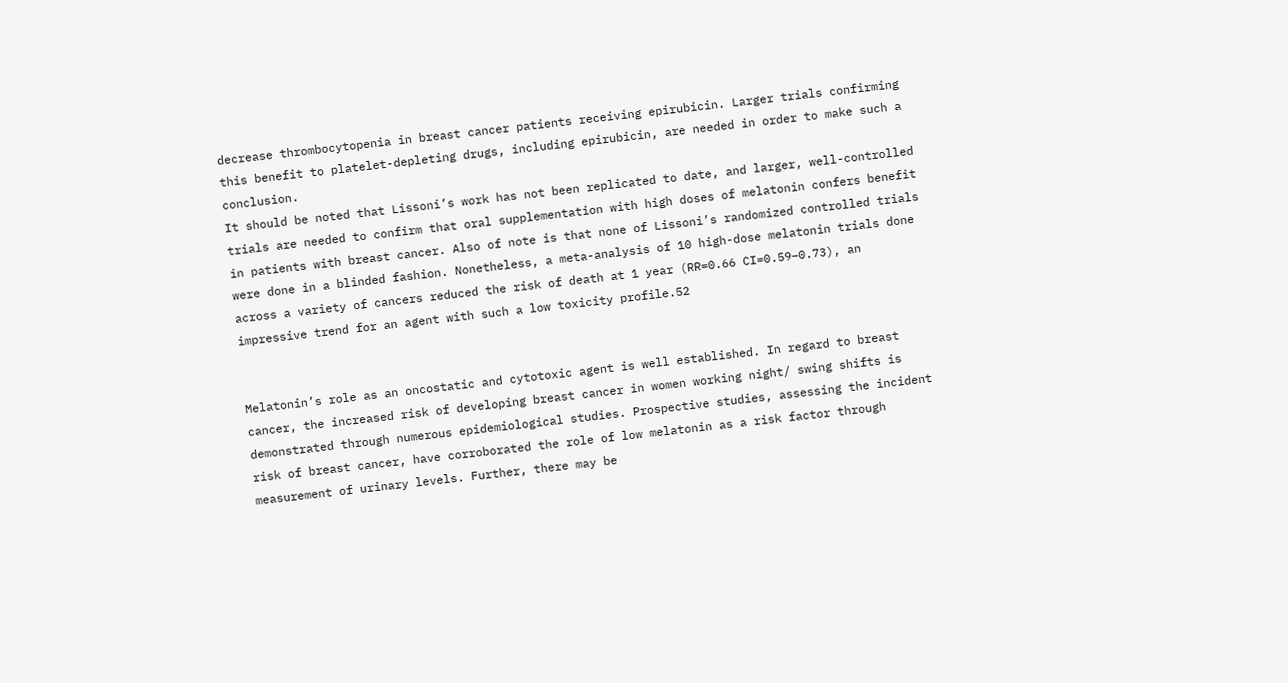decrease thrombocytopenia in breast cancer patients receiving epirubicin. Larger trials confirming this benefit to platelet-depleting drugs, including epirubicin, are needed in order to make such a conclusion.
It should be noted that Lissoni’s work has not been replicated to date, and larger, well-controlled trials are needed to confirm that oral supplementation with high doses of melatonin confers benefit in patients with breast cancer. Also of note is that none of Lissoni’s randomized controlled trials were done in a blinded fashion. Nonetheless, a meta-analysis of 10 high-dose melatonin trials done across a variety of cancers reduced the risk of death at 1 year (RR=0.66 CI=0.59–0.73), an impressive trend for an agent with such a low toxicity profile.52


Melatonin’s role as an oncostatic and cytotoxic agent is well established. In regard to breast cancer, the increased risk of developing breast cancer in women working night/ swing shifts is demonstrated through numerous epidemiological studies. Prospective studies, assessing the incident risk of breast cancer, have corroborated the role of low melatonin as a risk factor through measurement of urinary levels. Further, there may be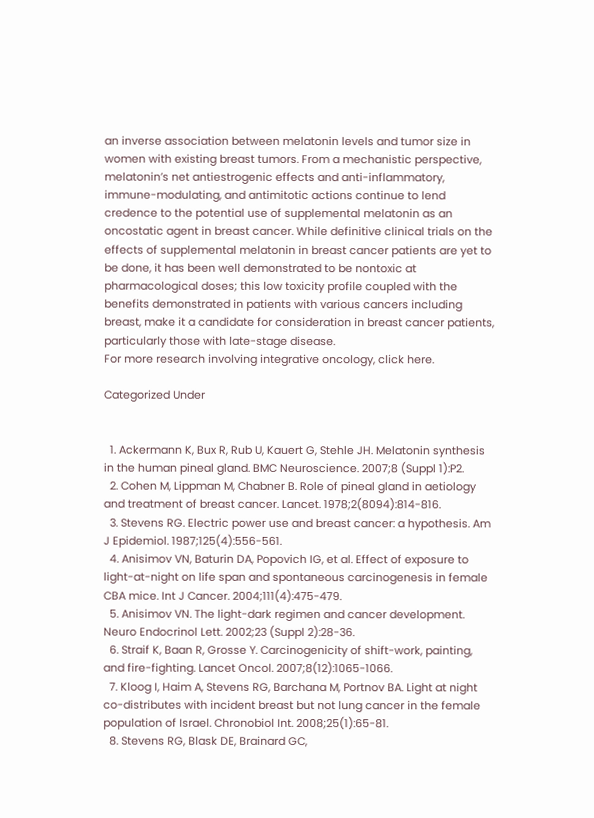an inverse association between melatonin levels and tumor size in women with existing breast tumors. From a mechanistic perspective, melatonin’s net antiestrogenic effects and anti-inflammatory, immune-modulating, and antimitotic actions continue to lend credence to the potential use of supplemental melatonin as an oncostatic agent in breast cancer. While definitive clinical trials on the effects of supplemental melatonin in breast cancer patients are yet to be done, it has been well demonstrated to be nontoxic at pharmacological doses; this low toxicity profile coupled with the benefits demonstrated in patients with various cancers including breast, make it a candidate for consideration in breast cancer patients, particularly those with late-stage disease.
For more research involving integrative oncology, click here.

Categorized Under


  1. Ackermann K, Bux R, Rub U, Kauert G, Stehle JH. Melatonin synthesis in the human pineal gland. BMC Neuroscience. 2007;8 (Suppl 1):P2.
  2. Cohen M, Lippman M, Chabner B. Role of pineal gland in aetiology and treatment of breast cancer. Lancet. 1978;2(8094):814-816.
  3. Stevens RG. Electric power use and breast cancer: a hypothesis. Am J Epidemiol. 1987;125(4):556-561.
  4. Anisimov VN, Baturin DA, Popovich IG, et al. Effect of exposure to light-at-night on life span and spontaneous carcinogenesis in female CBA mice. Int J Cancer. 2004;111(4):475-479.
  5. Anisimov VN. The light-dark regimen and cancer development. Neuro Endocrinol Lett. 2002;23 (Suppl 2):28-36.
  6. Straif K, Baan R, Grosse Y. Carcinogenicity of shift-work, painting, and fire-fighting. Lancet Oncol. 2007;8(12):1065-1066.
  7. Kloog I, Haim A, Stevens RG, Barchana M, Portnov BA. Light at night co-distributes with incident breast but not lung cancer in the female population of Israel. Chronobiol Int. 2008;25(1):65-81.
  8. Stevens RG, Blask DE, Brainard GC,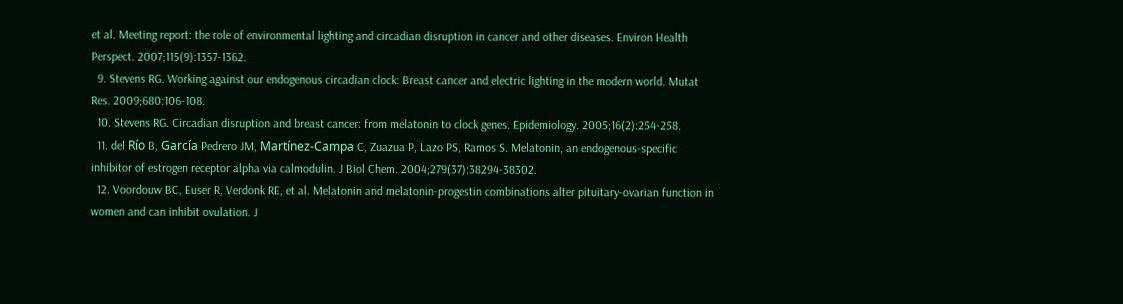et al. Meeting report: the role of environmental lighting and circadian disruption in cancer and other diseases. Environ Health Perspect. 2007;115(9):1357-1362.
  9. Stevens RG. Working against our endogenous circadian clock: Breast cancer and electric lighting in the modern world. Mutat Res. 2009;680:106-108.
  10. Stevens RG. Circadian disruption and breast cancer: from melatonin to clock genes. Epidemiology. 2005;16(2):254-258.
  11. del Río B, García Pedrero JM, Martínez-Campa C, Zuazua P, Lazo PS, Ramos S. Melatonin, an endogenous-specific inhibitor of estrogen receptor alpha via calmodulin. J Biol Chem. 2004;279(37):38294-38302.
  12. Voordouw BC, Euser R, Verdonk RE, et al. Melatonin and melatonin-progestin combinations alter pituitary-ovarian function in women and can inhibit ovulation. J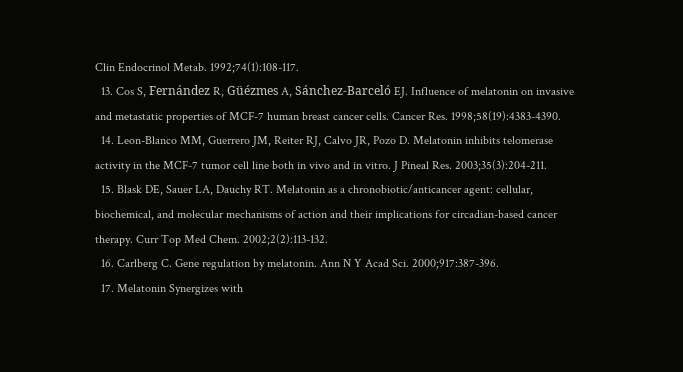Clin Endocrinol Metab. 1992;74(1):108-117.
  13. Cos S, Fernández R, Güézmes A, Sánchez-Barceló EJ. Influence of melatonin on invasive and metastatic properties of MCF-7 human breast cancer cells. Cancer Res. 1998;58(19):4383-4390.
  14. Leon-Blanco MM, Guerrero JM, Reiter RJ, Calvo JR, Pozo D. Melatonin inhibits telomerase activity in the MCF-7 tumor cell line both in vivo and in vitro. J Pineal Res. 2003;35(3):204-211.
  15. Blask DE, Sauer LA, Dauchy RT. Melatonin as a chronobiotic/anticancer agent: cellular, biochemical, and molecular mechanisms of action and their implications for circadian-based cancer therapy. Curr Top Med Chem. 2002;2(2):113-132.
  16. Carlberg C. Gene regulation by melatonin. Ann N Y Acad Sci. 2000;917:387-396.
  17. Melatonin Synergizes with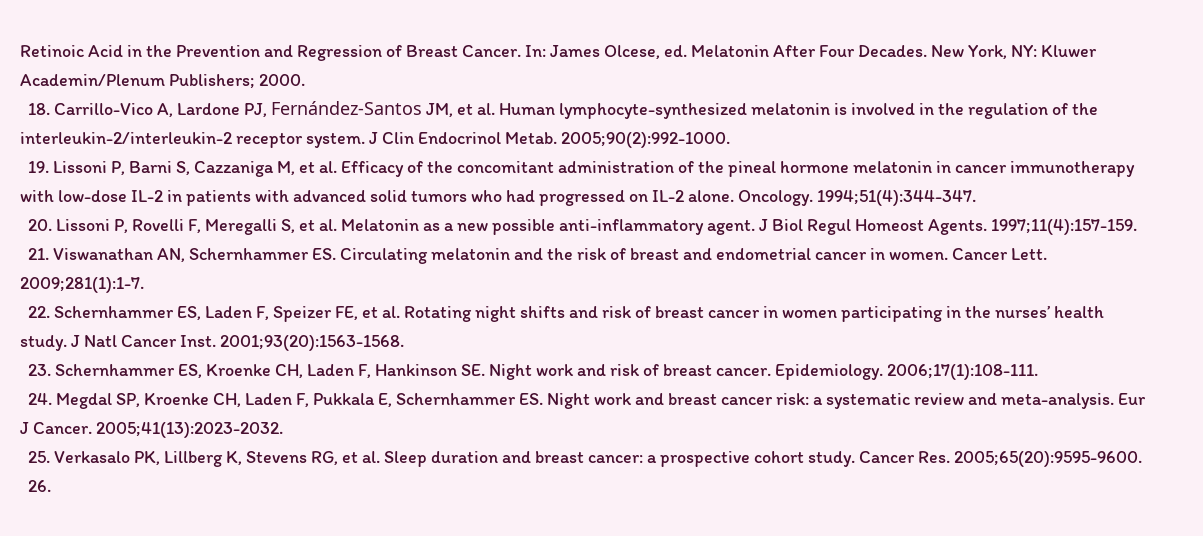Retinoic Acid in the Prevention and Regression of Breast Cancer. In: James Olcese, ed. Melatonin After Four Decades. New York, NY: Kluwer Academin/Plenum Publishers; 2000.
  18. Carrillo-Vico A, Lardone PJ, Fernández-Santos JM, et al. Human lymphocyte-synthesized melatonin is involved in the regulation of the interleukin-2/interleukin-2 receptor system. J Clin Endocrinol Metab. 2005;90(2):992-1000.
  19. Lissoni P, Barni S, Cazzaniga M, et al. Efficacy of the concomitant administration of the pineal hormone melatonin in cancer immunotherapy with low-dose IL-2 in patients with advanced solid tumors who had progressed on IL-2 alone. Oncology. 1994;51(4):344-347.
  20. Lissoni P, Rovelli F, Meregalli S, et al. Melatonin as a new possible anti-inflammatory agent. J Biol Regul Homeost Agents. 1997;11(4):157-159.
  21. Viswanathan AN, Schernhammer ES. Circulating melatonin and the risk of breast and endometrial cancer in women. Cancer Lett. 2009;281(1):1-7.
  22. Schernhammer ES, Laden F, Speizer FE, et al. Rotating night shifts and risk of breast cancer in women participating in the nurses’ health study. J Natl Cancer Inst. 2001;93(20):1563-1568.
  23. Schernhammer ES, Kroenke CH, Laden F, Hankinson SE. Night work and risk of breast cancer. Epidemiology. 2006;17(1):108-111.
  24. Megdal SP, Kroenke CH, Laden F, Pukkala E, Schernhammer ES. Night work and breast cancer risk: a systematic review and meta-analysis. Eur J Cancer. 2005;41(13):2023-2032.
  25. Verkasalo PK, Lillberg K, Stevens RG, et al. Sleep duration and breast cancer: a prospective cohort study. Cancer Res. 2005;65(20):9595-9600.
  26.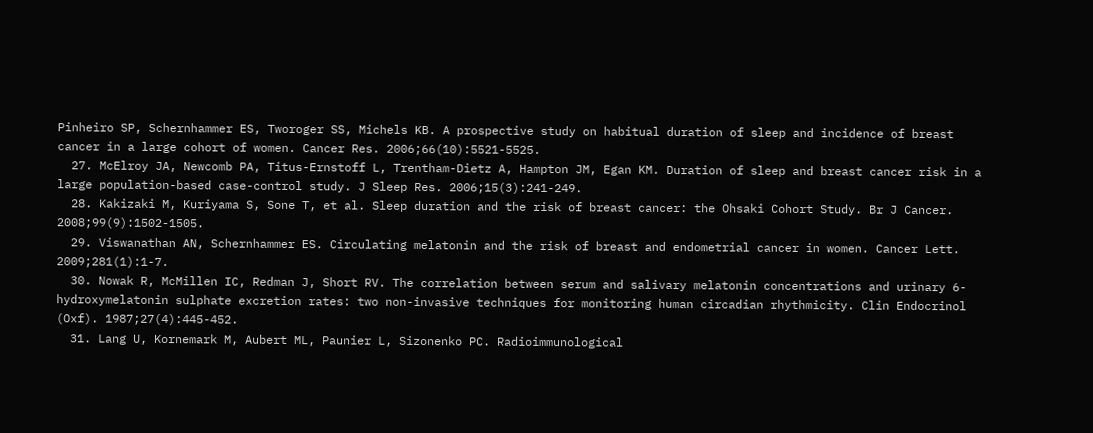Pinheiro SP, Schernhammer ES, Tworoger SS, Michels KB. A prospective study on habitual duration of sleep and incidence of breast cancer in a large cohort of women. Cancer Res. 2006;66(10):5521-5525.
  27. McElroy JA, Newcomb PA, Titus-Ernstoff L, Trentham-Dietz A, Hampton JM, Egan KM. Duration of sleep and breast cancer risk in a large population-based case-control study. J Sleep Res. 2006;15(3):241-249.
  28. Kakizaki M, Kuriyama S, Sone T, et al. Sleep duration and the risk of breast cancer: the Ohsaki Cohort Study. Br J Cancer. 2008;99(9):1502-1505.
  29. Viswanathan AN, Schernhammer ES. Circulating melatonin and the risk of breast and endometrial cancer in women. Cancer Lett. 2009;281(1):1-7.
  30. Nowak R, McMillen IC, Redman J, Short RV. The correlation between serum and salivary melatonin concentrations and urinary 6-hydroxymelatonin sulphate excretion rates: two non-invasive techniques for monitoring human circadian rhythmicity. Clin Endocrinol (Oxf). 1987;27(4):445-452.
  31. Lang U, Kornemark M, Aubert ML, Paunier L, Sizonenko PC. Radioimmunological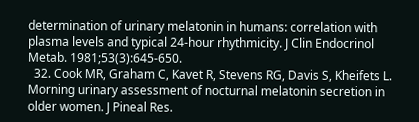determination of urinary melatonin in humans: correlation with plasma levels and typical 24-hour rhythmicity. J Clin Endocrinol Metab. 1981;53(3):645-650.
  32. Cook MR, Graham C, Kavet R, Stevens RG, Davis S, Kheifets L. Morning urinary assessment of nocturnal melatonin secretion in older women. J Pineal Res.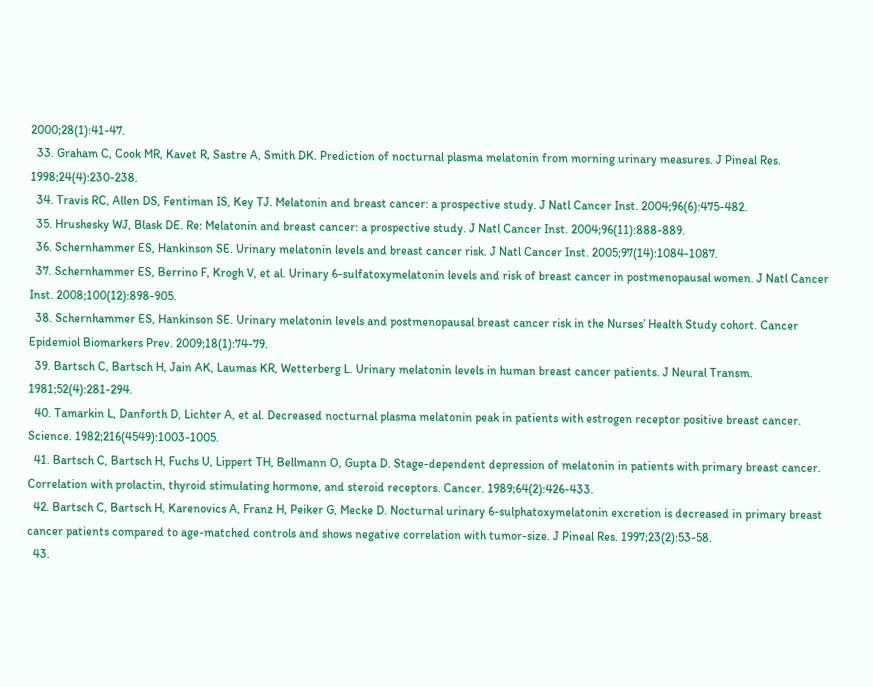2000;28(1):41-47.
  33. Graham C, Cook MR, Kavet R, Sastre A, Smith DK. Prediction of nocturnal plasma melatonin from morning urinary measures. J Pineal Res. 1998;24(4):230-238.
  34. Travis RC, Allen DS, Fentiman IS, Key TJ. Melatonin and breast cancer: a prospective study. J Natl Cancer Inst. 2004;96(6):475-482.
  35. Hrushesky WJ, Blask DE. Re: Melatonin and breast cancer: a prospective study. J Natl Cancer Inst. 2004;96(11):888-889.
  36. Schernhammer ES, Hankinson SE. Urinary melatonin levels and breast cancer risk. J Natl Cancer Inst. 2005;97(14):1084-1087.
  37. Schernhammer ES, Berrino F, Krogh V, et al. Urinary 6-sulfatoxymelatonin levels and risk of breast cancer in postmenopausal women. J Natl Cancer Inst. 2008;100(12):898-905.
  38. Schernhammer ES, Hankinson SE. Urinary melatonin levels and postmenopausal breast cancer risk in the Nurses’ Health Study cohort. Cancer Epidemiol Biomarkers Prev. 2009;18(1):74-79.
  39. Bartsch C, Bartsch H, Jain AK, Laumas KR, Wetterberg L. Urinary melatonin levels in human breast cancer patients. J Neural Transm. 1981;52(4):281-294.
  40. Tamarkin L, Danforth D, Lichter A, et al. Decreased nocturnal plasma melatonin peak in patients with estrogen receptor positive breast cancer. Science. 1982;216(4549):1003-1005.
  41. Bartsch C, Bartsch H, Fuchs U, Lippert TH, Bellmann O, Gupta D. Stage-dependent depression of melatonin in patients with primary breast cancer. Correlation with prolactin, thyroid stimulating hormone, and steroid receptors. Cancer. 1989;64(2):426-433.
  42. Bartsch C, Bartsch H, Karenovics A, Franz H, Peiker G, Mecke D. Nocturnal urinary 6-sulphatoxymelatonin excretion is decreased in primary breast cancer patients compared to age-matched controls and shows negative correlation with tumor-size. J Pineal Res. 1997;23(2):53-58.
  43.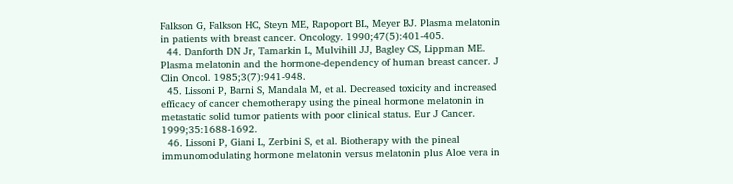Falkson G, Falkson HC, Steyn ME, Rapoport BL, Meyer BJ. Plasma melatonin in patients with breast cancer. Oncology. 1990;47(5):401-405.
  44. Danforth DN Jr, Tamarkin L, Mulvihill JJ, Bagley CS, Lippman ME. Plasma melatonin and the hormone-dependency of human breast cancer. J Clin Oncol. 1985;3(7):941-948.
  45. Lissoni P, Barni S, Mandala M, et al. Decreased toxicity and increased efficacy of cancer chemotherapy using the pineal hormone melatonin in metastatic solid tumor patients with poor clinical status. Eur J Cancer. 1999;35:1688-1692.
  46. Lissoni P, Giani L, Zerbini S, et al. Biotherapy with the pineal immunomodulating hormone melatonin versus melatonin plus Aloe vera in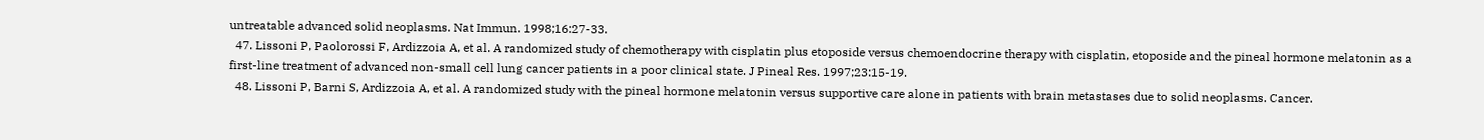untreatable advanced solid neoplasms. Nat Immun. 1998;16:27-33.
  47. Lissoni P, Paolorossi F, Ardizzoia A, et al. A randomized study of chemotherapy with cisplatin plus etoposide versus chemoendocrine therapy with cisplatin, etoposide and the pineal hormone melatonin as a first-line treatment of advanced non-small cell lung cancer patients in a poor clinical state. J Pineal Res. 1997;23:15-19.
  48. Lissoni P, Barni S, Ardizzoia A, et al. A randomized study with the pineal hormone melatonin versus supportive care alone in patients with brain metastases due to solid neoplasms. Cancer.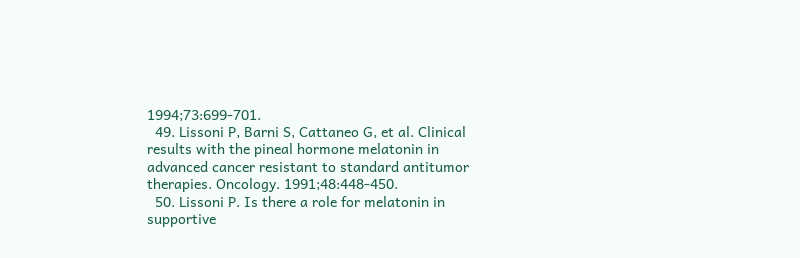1994;73:699-701.
  49. Lissoni P, Barni S, Cattaneo G, et al. Clinical results with the pineal hormone melatonin in advanced cancer resistant to standard antitumor therapies. Oncology. 1991;48:448-450.
  50. Lissoni P. Is there a role for melatonin in supportive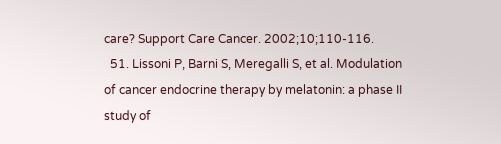care? Support Care Cancer. 2002;10;110-116.
  51. Lissoni P, Barni S, Meregalli S, et al. Modulation of cancer endocrine therapy by melatonin: a phase II study of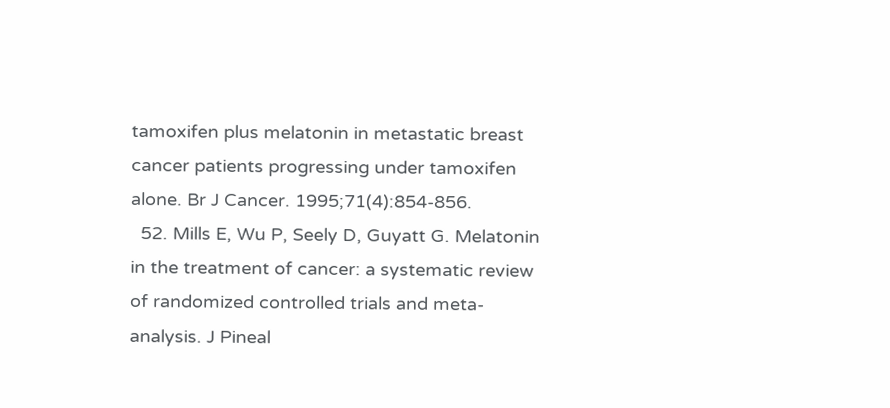tamoxifen plus melatonin in metastatic breast cancer patients progressing under tamoxifen alone. Br J Cancer. 1995;71(4):854-856.
  52. Mills E, Wu P, Seely D, Guyatt G. Melatonin in the treatment of cancer: a systematic review of randomized controlled trials and meta-analysis. J Pineal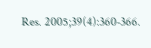Res. 2005;39(4):360-366.